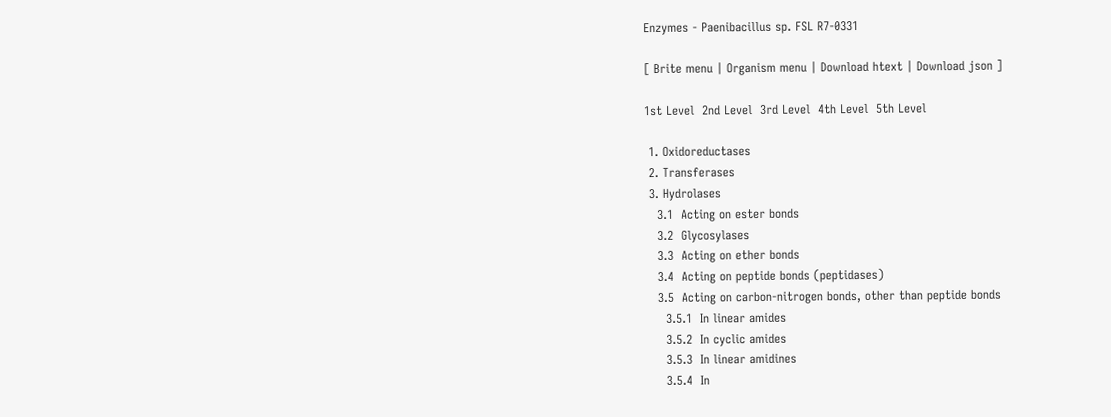Enzymes - Paenibacillus sp. FSL R7-0331

[ Brite menu | Organism menu | Download htext | Download json ]

1st Level  2nd Level  3rd Level  4th Level  5th Level

 1. Oxidoreductases
 2. Transferases
 3. Hydrolases
   3.1  Acting on ester bonds
   3.2  Glycosylases
   3.3  Acting on ether bonds
   3.4  Acting on peptide bonds (peptidases)
   3.5  Acting on carbon-nitrogen bonds, other than peptide bonds
     3.5.1  In linear amides
     3.5.2  In cyclic amides
     3.5.3  In linear amidines
     3.5.4  In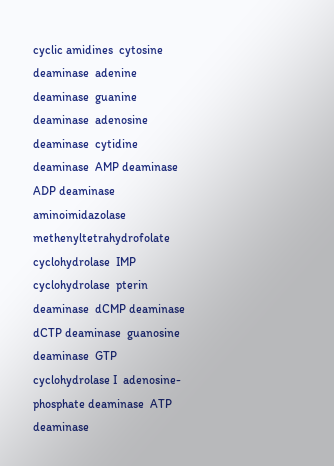cyclic amidines  cytosine deaminase  adenine deaminase  guanine deaminase  adenosine deaminase  cytidine deaminase  AMP deaminase  ADP deaminase  aminoimidazolase  methenyltetrahydrofolate cyclohydrolase  IMP cyclohydrolase  pterin deaminase  dCMP deaminase  dCTP deaminase  guanosine deaminase  GTP cyclohydrolase I  adenosine-phosphate deaminase  ATP deaminase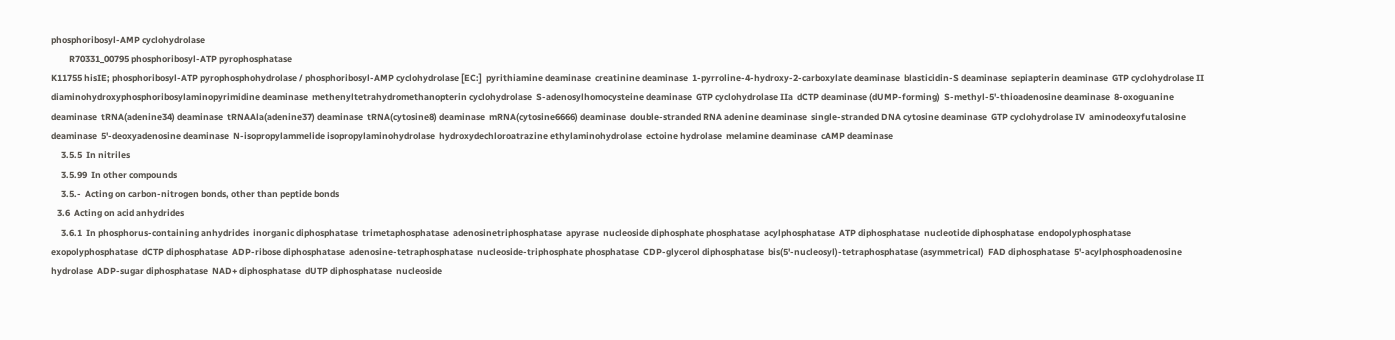phosphoribosyl-AMP cyclohydrolase
         R70331_00795 phosphoribosyl-ATP pyrophosphatase
K11755 hisIE; phosphoribosyl-ATP pyrophosphohydrolase / phosphoribosyl-AMP cyclohydrolase [EC:]  pyrithiamine deaminase  creatinine deaminase  1-pyrroline-4-hydroxy-2-carboxylate deaminase  blasticidin-S deaminase  sepiapterin deaminase  GTP cyclohydrolase II  diaminohydroxyphosphoribosylaminopyrimidine deaminase  methenyltetrahydromethanopterin cyclohydrolase  S-adenosylhomocysteine deaminase  GTP cyclohydrolase IIa  dCTP deaminase (dUMP-forming)  S-methyl-5'-thioadenosine deaminase  8-oxoguanine deaminase  tRNA(adenine34) deaminase  tRNAAla(adenine37) deaminase  tRNA(cytosine8) deaminase  mRNA(cytosine6666) deaminase  double-stranded RNA adenine deaminase  single-stranded DNA cytosine deaminase  GTP cyclohydrolase IV  aminodeoxyfutalosine deaminase  5'-deoxyadenosine deaminase  N-isopropylammelide isopropylaminohydrolase  hydroxydechloroatrazine ethylaminohydrolase  ectoine hydrolase  melamine deaminase  cAMP deaminase
     3.5.5  In nitriles
     3.5.99  In other compounds
     3.5.-  Acting on carbon-nitrogen bonds, other than peptide bonds
   3.6  Acting on acid anhydrides
     3.6.1  In phosphorus-containing anhydrides  inorganic diphosphatase  trimetaphosphatase  adenosinetriphosphatase  apyrase  nucleoside diphosphate phosphatase  acylphosphatase  ATP diphosphatase  nucleotide diphosphatase  endopolyphosphatase  exopolyphosphatase  dCTP diphosphatase  ADP-ribose diphosphatase  adenosine-tetraphosphatase  nucleoside-triphosphate phosphatase  CDP-glycerol diphosphatase  bis(5'-nucleosyl)-tetraphosphatase (asymmetrical)  FAD diphosphatase  5'-acylphosphoadenosine hydrolase  ADP-sugar diphosphatase  NAD+ diphosphatase  dUTP diphosphatase  nucleoside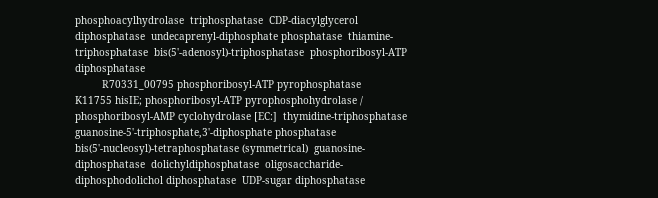phosphoacylhydrolase  triphosphatase  CDP-diacylglycerol diphosphatase  undecaprenyl-diphosphate phosphatase  thiamine-triphosphatase  bis(5'-adenosyl)-triphosphatase  phosphoribosyl-ATP diphosphatase
         R70331_00795 phosphoribosyl-ATP pyrophosphatase
K11755 hisIE; phosphoribosyl-ATP pyrophosphohydrolase / phosphoribosyl-AMP cyclohydrolase [EC:]  thymidine-triphosphatase  guanosine-5'-triphosphate,3'-diphosphate phosphatase  bis(5'-nucleosyl)-tetraphosphatase (symmetrical)  guanosine-diphosphatase  dolichyldiphosphatase  oligosaccharide-diphosphodolichol diphosphatase  UDP-sugar diphosphatase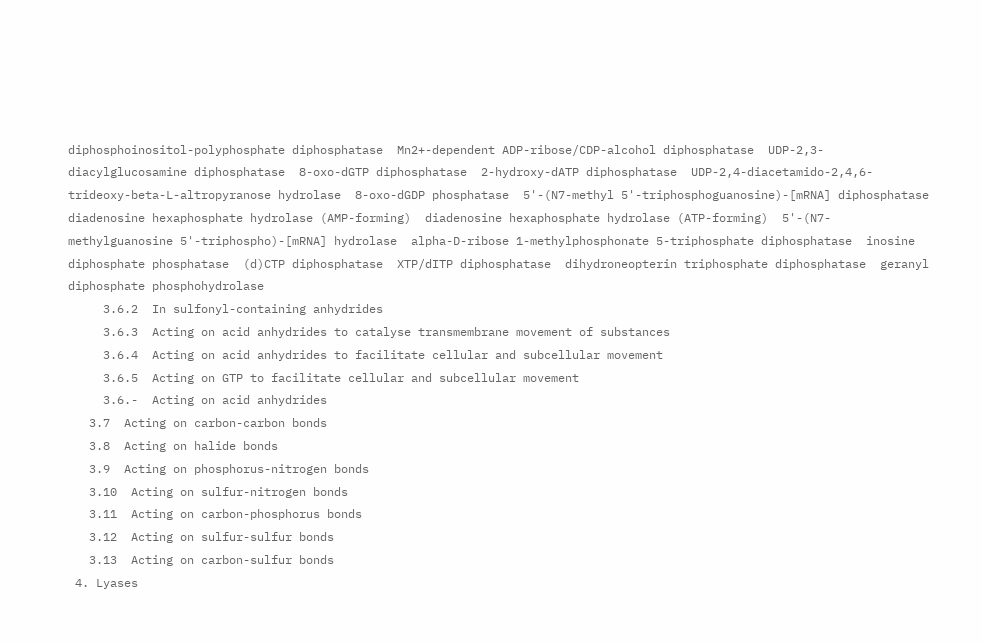diphosphoinositol-polyphosphate diphosphatase  Mn2+-dependent ADP-ribose/CDP-alcohol diphosphatase  UDP-2,3-diacylglucosamine diphosphatase  8-oxo-dGTP diphosphatase  2-hydroxy-dATP diphosphatase  UDP-2,4-diacetamido-2,4,6-trideoxy-beta-L-altropyranose hydrolase  8-oxo-dGDP phosphatase  5'-(N7-methyl 5'-triphosphoguanosine)-[mRNA] diphosphatase  diadenosine hexaphosphate hydrolase (AMP-forming)  diadenosine hexaphosphate hydrolase (ATP-forming)  5'-(N7-methylguanosine 5'-triphospho)-[mRNA] hydrolase  alpha-D-ribose 1-methylphosphonate 5-triphosphate diphosphatase  inosine diphosphate phosphatase  (d)CTP diphosphatase  XTP/dITP diphosphatase  dihydroneopterin triphosphate diphosphatase  geranyl diphosphate phosphohydrolase
     3.6.2  In sulfonyl-containing anhydrides
     3.6.3  Acting on acid anhydrides to catalyse transmembrane movement of substances
     3.6.4  Acting on acid anhydrides to facilitate cellular and subcellular movement
     3.6.5  Acting on GTP to facilitate cellular and subcellular movement
     3.6.-  Acting on acid anhydrides
   3.7  Acting on carbon-carbon bonds
   3.8  Acting on halide bonds
   3.9  Acting on phosphorus-nitrogen bonds
   3.10  Acting on sulfur-nitrogen bonds
   3.11  Acting on carbon-phosphorus bonds
   3.12  Acting on sulfur-sulfur bonds
   3.13  Acting on carbon-sulfur bonds
 4. Lyases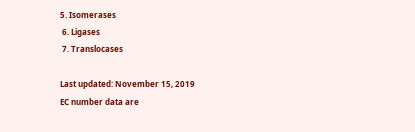5. Isomerases
 6. Ligases
 7. Translocases

Last updated: November 15, 2019
EC number data are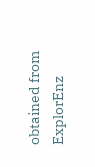obtained from ExplorEnz